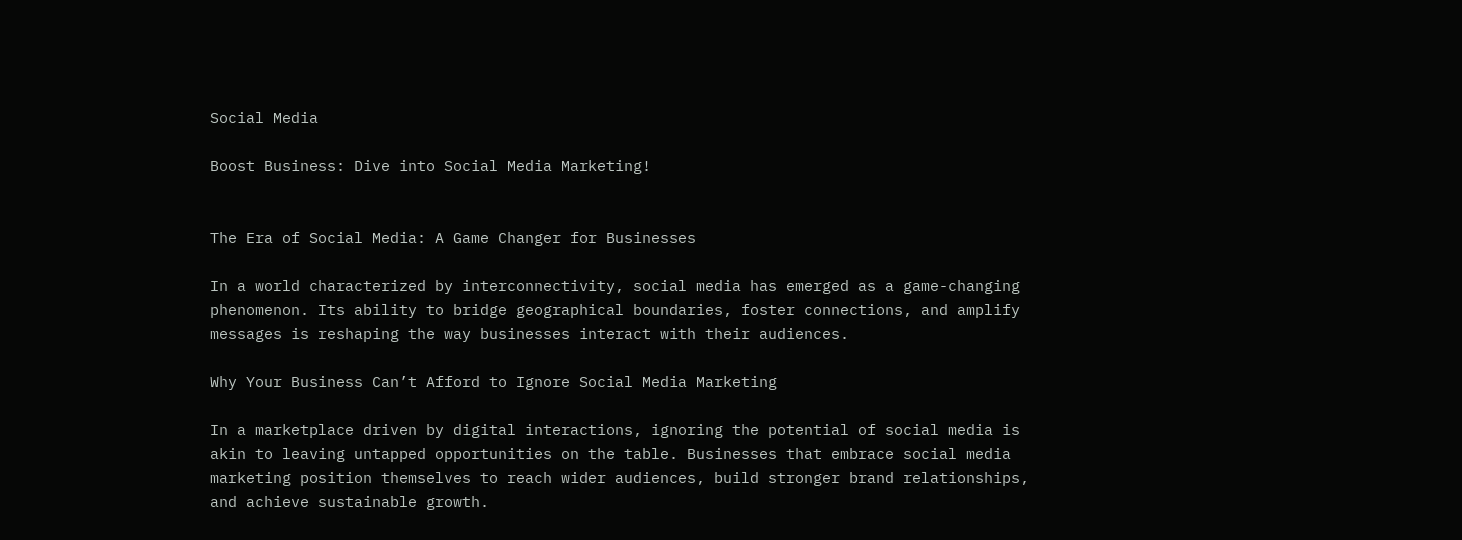Social Media

Boost Business: Dive into Social Media Marketing!


The Era of Social Media: A Game Changer for Businesses

In a world characterized by interconnectivity, social media has emerged as a game-changing phenomenon. Its ability to bridge geographical boundaries, foster connections, and amplify messages is reshaping the way businesses interact with their audiences.

Why Your Business Can’t Afford to Ignore Social Media Marketing

In a marketplace driven by digital interactions, ignoring the potential of social media is akin to leaving untapped opportunities on the table. Businesses that embrace social media marketing position themselves to reach wider audiences, build stronger brand relationships, and achieve sustainable growth.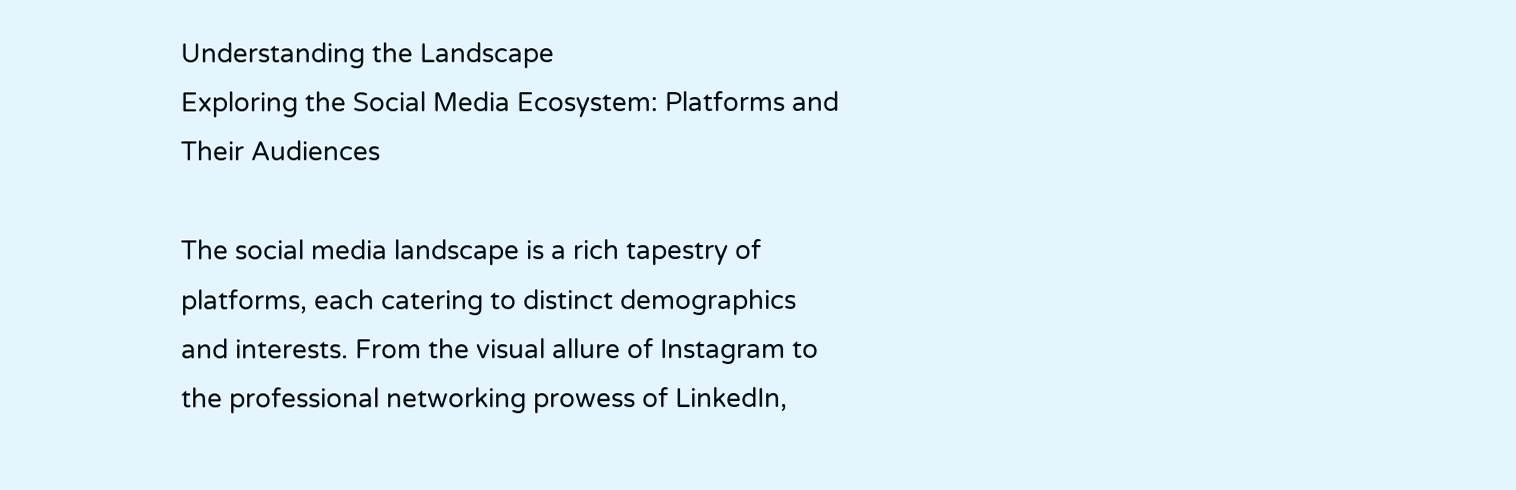Understanding the Landscape
Exploring the Social Media Ecosystem: Platforms and Their Audiences

The social media landscape is a rich tapestry of platforms, each catering to distinct demographics and interests. From the visual allure of Instagram to the professional networking prowess of LinkedIn,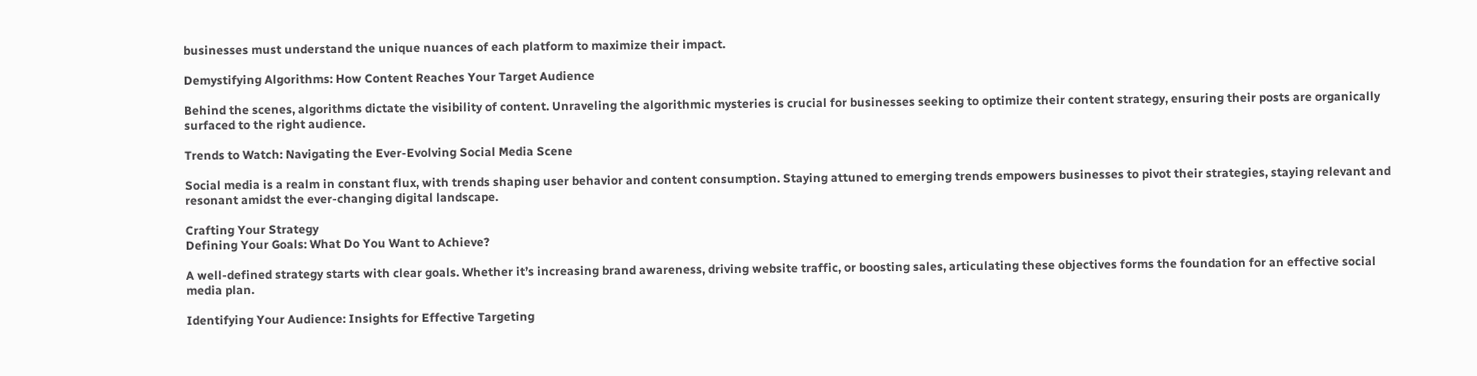businesses must understand the unique nuances of each platform to maximize their impact.

Demystifying Algorithms: How Content Reaches Your Target Audience

Behind the scenes, algorithms dictate the visibility of content. Unraveling the algorithmic mysteries is crucial for businesses seeking to optimize their content strategy, ensuring their posts are organically surfaced to the right audience.

Trends to Watch: Navigating the Ever-Evolving Social Media Scene

Social media is a realm in constant flux, with trends shaping user behavior and content consumption. Staying attuned to emerging trends empowers businesses to pivot their strategies, staying relevant and resonant amidst the ever-changing digital landscape.

Crafting Your Strategy
Defining Your Goals: What Do You Want to Achieve?

A well-defined strategy starts with clear goals. Whether it’s increasing brand awareness, driving website traffic, or boosting sales, articulating these objectives forms the foundation for an effective social media plan.

Identifying Your Audience: Insights for Effective Targeting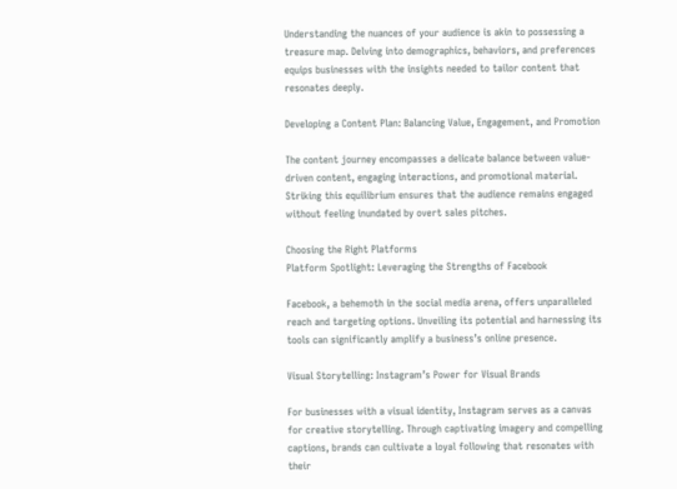Understanding the nuances of your audience is akin to possessing a treasure map. Delving into demographics, behaviors, and preferences equips businesses with the insights needed to tailor content that resonates deeply.

Developing a Content Plan: Balancing Value, Engagement, and Promotion

The content journey encompasses a delicate balance between value-driven content, engaging interactions, and promotional material. Striking this equilibrium ensures that the audience remains engaged without feeling inundated by overt sales pitches.

Choosing the Right Platforms
Platform Spotlight: Leveraging the Strengths of Facebook

Facebook, a behemoth in the social media arena, offers unparalleled reach and targeting options. Unveiling its potential and harnessing its tools can significantly amplify a business’s online presence.

Visual Storytelling: Instagram’s Power for Visual Brands

For businesses with a visual identity, Instagram serves as a canvas for creative storytelling. Through captivating imagery and compelling captions, brands can cultivate a loyal following that resonates with their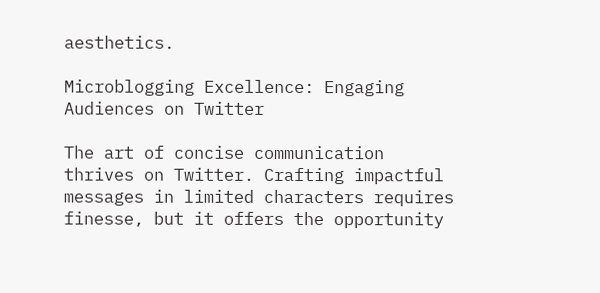aesthetics.

Microblogging Excellence: Engaging Audiences on Twitter

The art of concise communication thrives on Twitter. Crafting impactful messages in limited characters requires finesse, but it offers the opportunity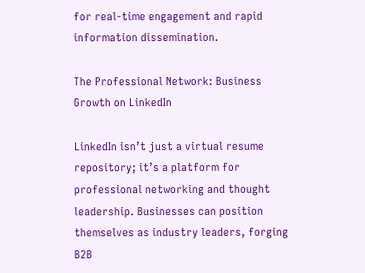for real-time engagement and rapid information dissemination.

The Professional Network: Business Growth on LinkedIn

LinkedIn isn’t just a virtual resume repository; it’s a platform for professional networking and thought leadership. Businesses can position themselves as industry leaders, forging B2B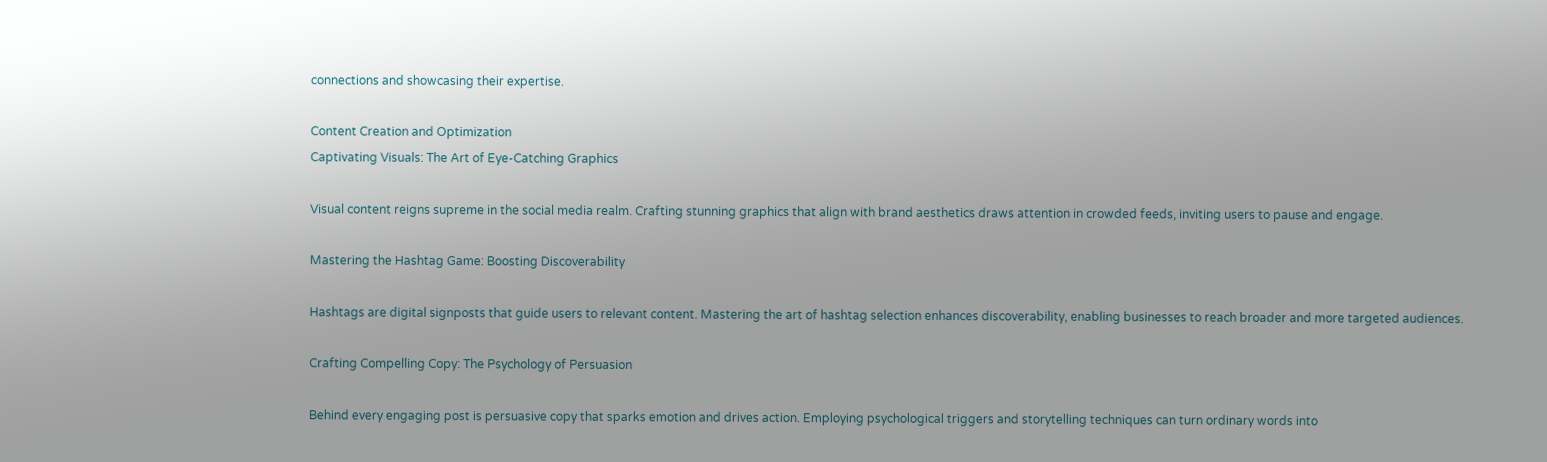connections and showcasing their expertise.

Content Creation and Optimization
Captivating Visuals: The Art of Eye-Catching Graphics

Visual content reigns supreme in the social media realm. Crafting stunning graphics that align with brand aesthetics draws attention in crowded feeds, inviting users to pause and engage.

Mastering the Hashtag Game: Boosting Discoverability

Hashtags are digital signposts that guide users to relevant content. Mastering the art of hashtag selection enhances discoverability, enabling businesses to reach broader and more targeted audiences.

Crafting Compelling Copy: The Psychology of Persuasion

Behind every engaging post is persuasive copy that sparks emotion and drives action. Employing psychological triggers and storytelling techniques can turn ordinary words into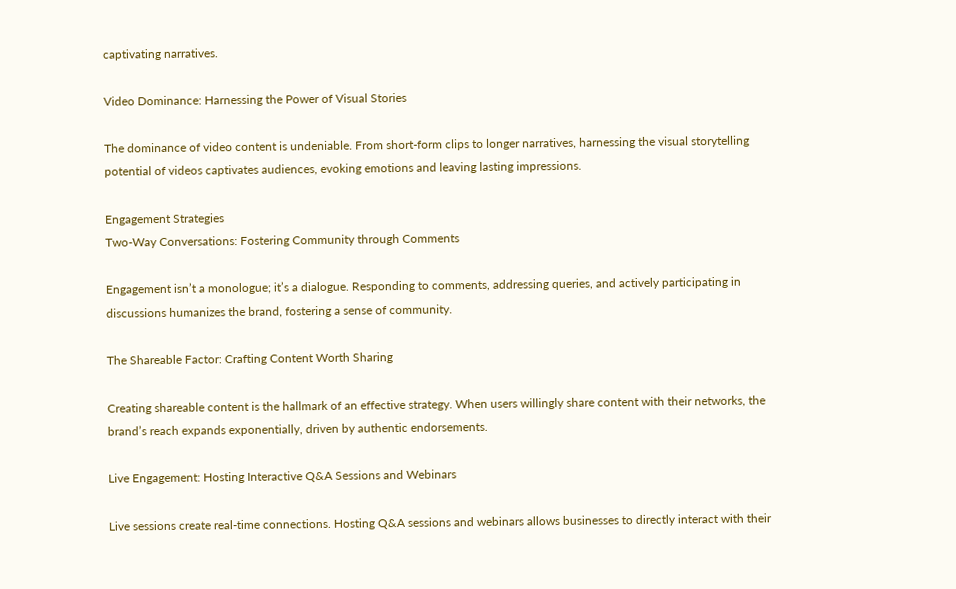captivating narratives.

Video Dominance: Harnessing the Power of Visual Stories

The dominance of video content is undeniable. From short-form clips to longer narratives, harnessing the visual storytelling potential of videos captivates audiences, evoking emotions and leaving lasting impressions.

Engagement Strategies
Two-Way Conversations: Fostering Community through Comments

Engagement isn’t a monologue; it’s a dialogue. Responding to comments, addressing queries, and actively participating in discussions humanizes the brand, fostering a sense of community.

The Shareable Factor: Crafting Content Worth Sharing

Creating shareable content is the hallmark of an effective strategy. When users willingly share content with their networks, the brand’s reach expands exponentially, driven by authentic endorsements.

Live Engagement: Hosting Interactive Q&A Sessions and Webinars

Live sessions create real-time connections. Hosting Q&A sessions and webinars allows businesses to directly interact with their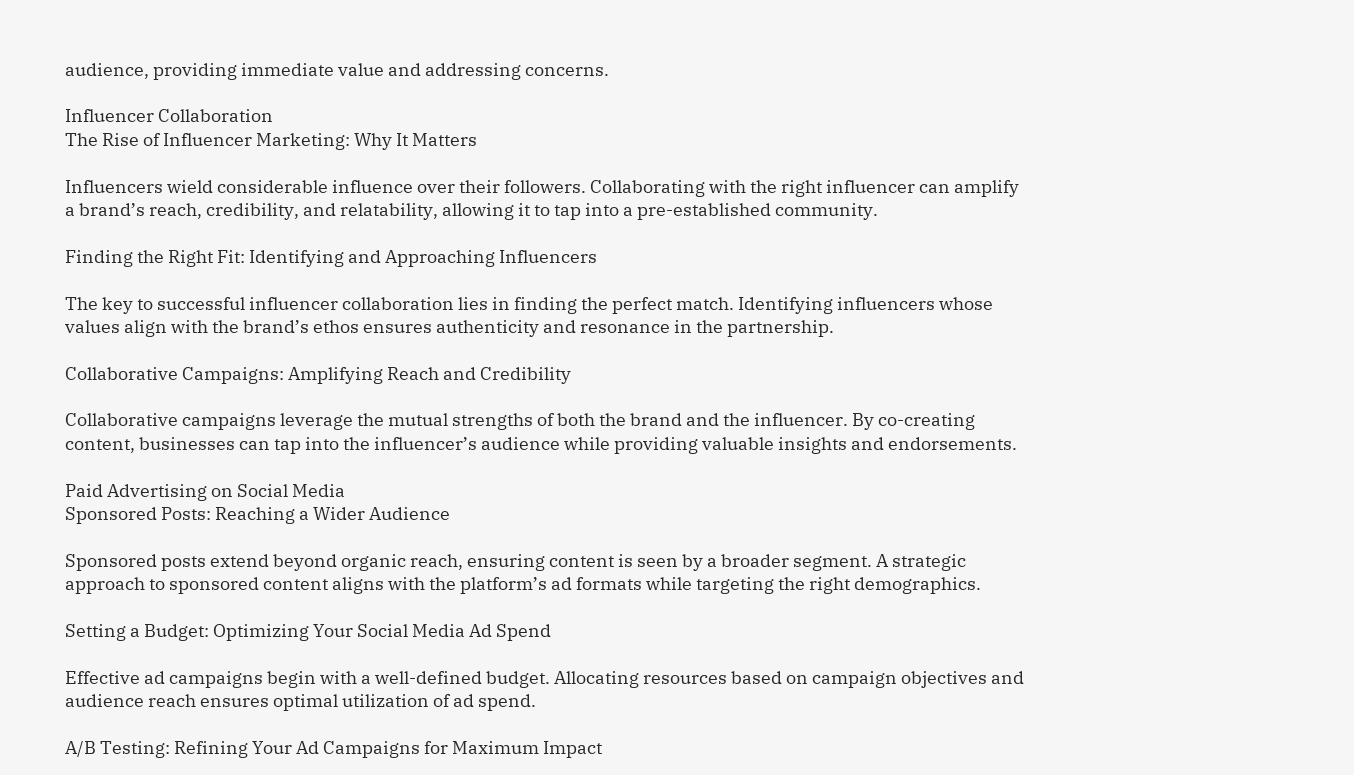audience, providing immediate value and addressing concerns.

Influencer Collaboration
The Rise of Influencer Marketing: Why It Matters

Influencers wield considerable influence over their followers. Collaborating with the right influencer can amplify a brand’s reach, credibility, and relatability, allowing it to tap into a pre-established community.

Finding the Right Fit: Identifying and Approaching Influencers

The key to successful influencer collaboration lies in finding the perfect match. Identifying influencers whose values align with the brand’s ethos ensures authenticity and resonance in the partnership.

Collaborative Campaigns: Amplifying Reach and Credibility

Collaborative campaigns leverage the mutual strengths of both the brand and the influencer. By co-creating content, businesses can tap into the influencer’s audience while providing valuable insights and endorsements.

Paid Advertising on Social Media
Sponsored Posts: Reaching a Wider Audience

Sponsored posts extend beyond organic reach, ensuring content is seen by a broader segment. A strategic approach to sponsored content aligns with the platform’s ad formats while targeting the right demographics.

Setting a Budget: Optimizing Your Social Media Ad Spend

Effective ad campaigns begin with a well-defined budget. Allocating resources based on campaign objectives and audience reach ensures optimal utilization of ad spend.

A/B Testing: Refining Your Ad Campaigns for Maximum Impact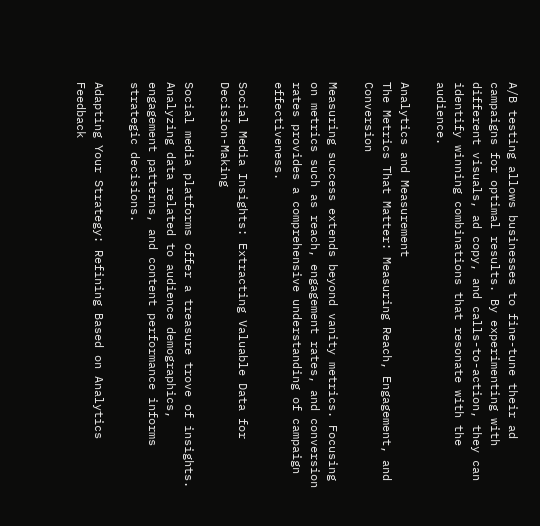A/B testing allows businesses to fine-tune their ad campaigns for optimal results. By experimenting with different visuals, ad copy, and calls-to-action, they can identify winning combinations that resonate with the audience.

Analytics and Measurement
The Metrics That Matter: Measuring Reach, Engagement, and Conversion

Measuring success extends beyond vanity metrics. Focusing on metrics such as reach, engagement rates, and conversion rates provides a comprehensive understanding of campaign effectiveness.

Social Media Insights: Extracting Valuable Data for Decision-Making

Social media platforms offer a treasure trove of insights. Analyzing data related to audience demographics, engagement patterns, and content performance informs strategic decisions.

Adapting Your Strategy: Refining Based on Analytics Feedback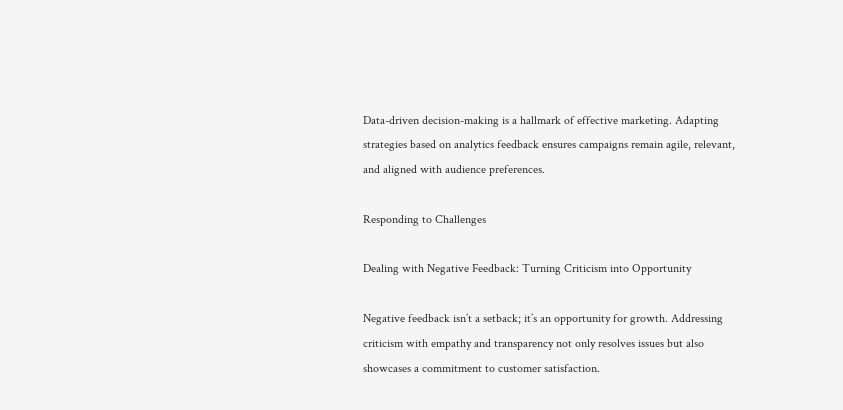Data-driven decision-making is a hallmark of effective marketing. Adapting strategies based on analytics feedback ensures campaigns remain agile, relevant, and aligned with audience preferences.

Responding to Challenges

Dealing with Negative Feedback: Turning Criticism into Opportunity

Negative feedback isn’t a setback; it’s an opportunity for growth. Addressing criticism with empathy and transparency not only resolves issues but also showcases a commitment to customer satisfaction.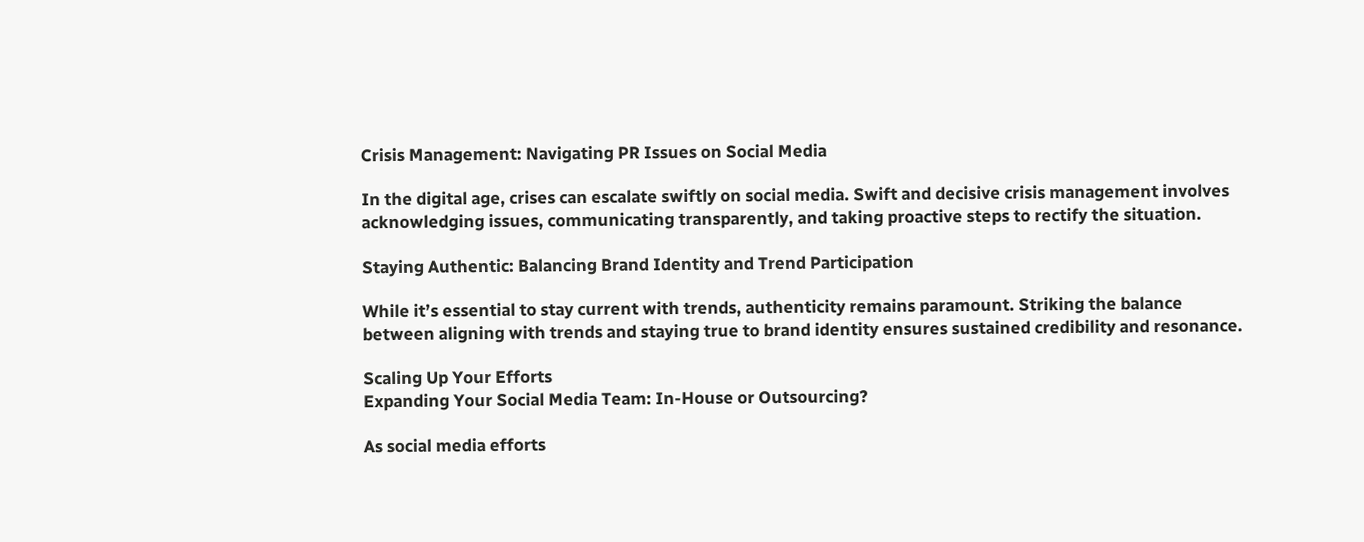Crisis Management: Navigating PR Issues on Social Media

In the digital age, crises can escalate swiftly on social media. Swift and decisive crisis management involves acknowledging issues, communicating transparently, and taking proactive steps to rectify the situation.

Staying Authentic: Balancing Brand Identity and Trend Participation

While it’s essential to stay current with trends, authenticity remains paramount. Striking the balance between aligning with trends and staying true to brand identity ensures sustained credibility and resonance.

Scaling Up Your Efforts
Expanding Your Social Media Team: In-House or Outsourcing?

As social media efforts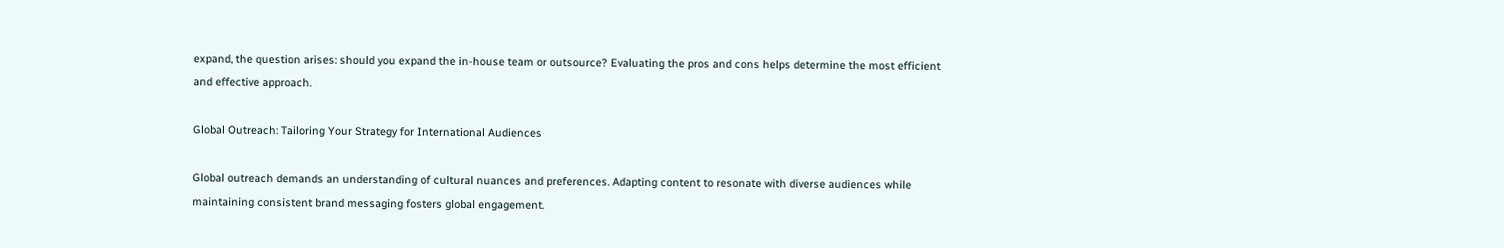expand, the question arises: should you expand the in-house team or outsource? Evaluating the pros and cons helps determine the most efficient and effective approach.

Global Outreach: Tailoring Your Strategy for International Audiences

Global outreach demands an understanding of cultural nuances and preferences. Adapting content to resonate with diverse audiences while maintaining consistent brand messaging fosters global engagement.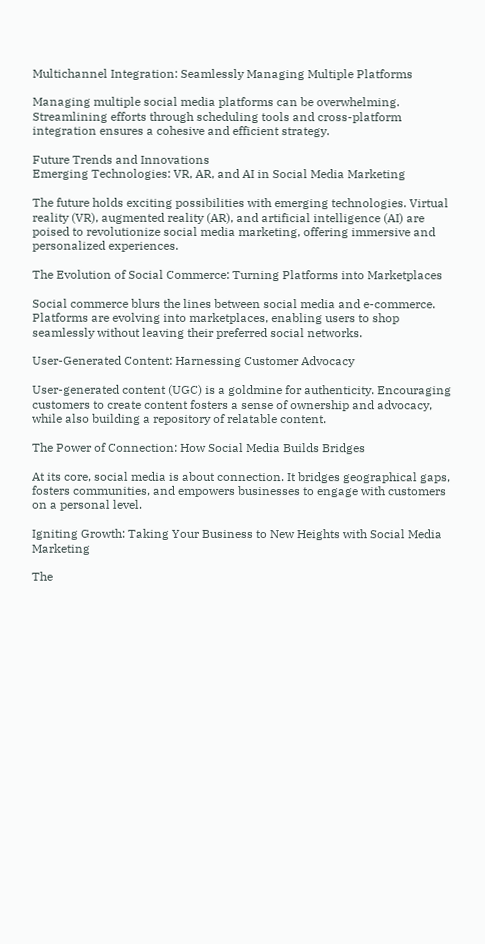Multichannel Integration: Seamlessly Managing Multiple Platforms

Managing multiple social media platforms can be overwhelming. Streamlining efforts through scheduling tools and cross-platform integration ensures a cohesive and efficient strategy.

Future Trends and Innovations
Emerging Technologies: VR, AR, and AI in Social Media Marketing

The future holds exciting possibilities with emerging technologies. Virtual reality (VR), augmented reality (AR), and artificial intelligence (AI) are poised to revolutionize social media marketing, offering immersive and personalized experiences.

The Evolution of Social Commerce: Turning Platforms into Marketplaces

Social commerce blurs the lines between social media and e-commerce. Platforms are evolving into marketplaces, enabling users to shop seamlessly without leaving their preferred social networks.

User-Generated Content: Harnessing Customer Advocacy

User-generated content (UGC) is a goldmine for authenticity. Encouraging customers to create content fosters a sense of ownership and advocacy, while also building a repository of relatable content.

The Power of Connection: How Social Media Builds Bridges

At its core, social media is about connection. It bridges geographical gaps, fosters communities, and empowers businesses to engage with customers on a personal level.

Igniting Growth: Taking Your Business to New Heights with Social Media Marketing

The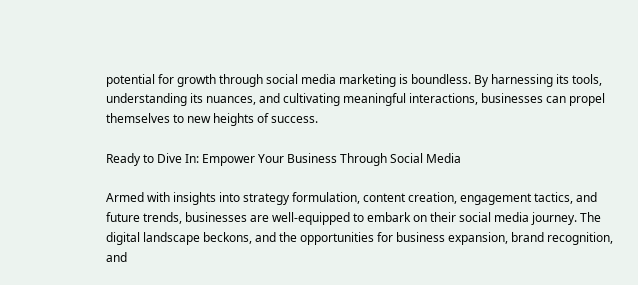potential for growth through social media marketing is boundless. By harnessing its tools, understanding its nuances, and cultivating meaningful interactions, businesses can propel themselves to new heights of success.

Ready to Dive In: Empower Your Business Through Social Media

Armed with insights into strategy formulation, content creation, engagement tactics, and future trends, businesses are well-equipped to embark on their social media journey. The digital landscape beckons, and the opportunities for business expansion, brand recognition, and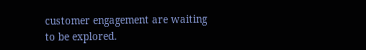customer engagement are waiting to be explored.